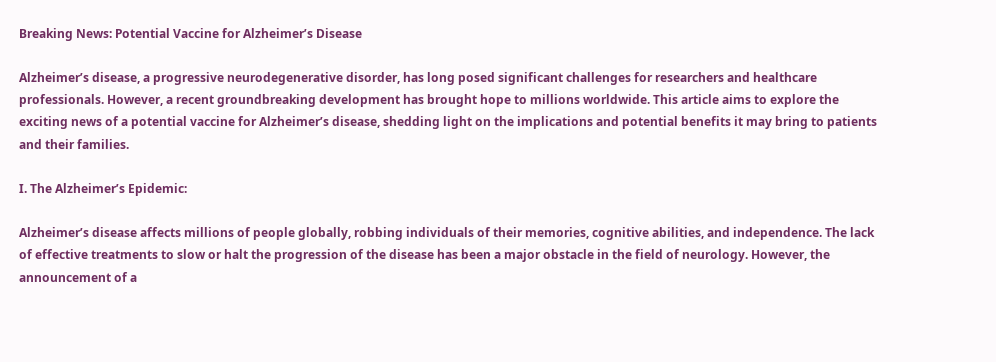Breaking News: Potential Vaccine for Alzheimer’s Disease

Alzheimer’s disease, a progressive neurodegenerative disorder, has long posed significant challenges for researchers and healthcare professionals. However, a recent groundbreaking development has brought hope to millions worldwide. This article aims to explore the exciting news of a potential vaccine for Alzheimer’s disease, shedding light on the implications and potential benefits it may bring to patients and their families.

I. The Alzheimer’s Epidemic:

Alzheimer’s disease affects millions of people globally, robbing individuals of their memories, cognitive abilities, and independence. The lack of effective treatments to slow or halt the progression of the disease has been a major obstacle in the field of neurology. However, the announcement of a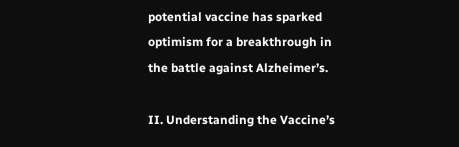potential vaccine has sparked optimism for a breakthrough in the battle against Alzheimer’s.

II. Understanding the Vaccine’s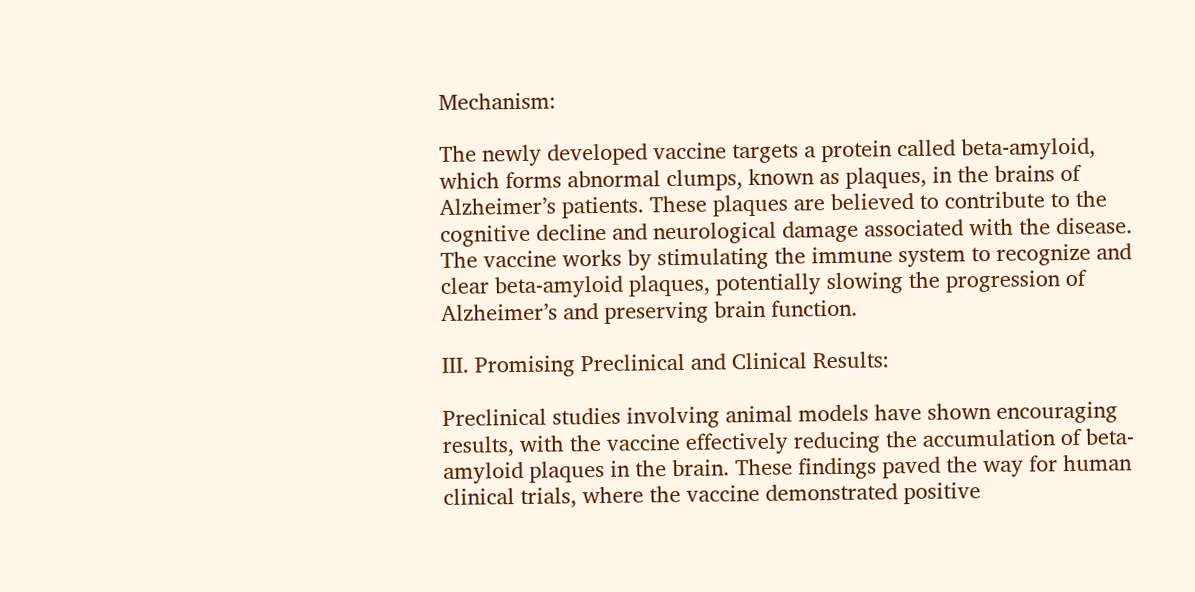Mechanism:

The newly developed vaccine targets a protein called beta-amyloid, which forms abnormal clumps, known as plaques, in the brains of Alzheimer’s patients. These plaques are believed to contribute to the cognitive decline and neurological damage associated with the disease. The vaccine works by stimulating the immune system to recognize and clear beta-amyloid plaques, potentially slowing the progression of Alzheimer’s and preserving brain function.

III. Promising Preclinical and Clinical Results:

Preclinical studies involving animal models have shown encouraging results, with the vaccine effectively reducing the accumulation of beta-amyloid plaques in the brain. These findings paved the way for human clinical trials, where the vaccine demonstrated positive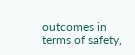outcomes in terms of safety,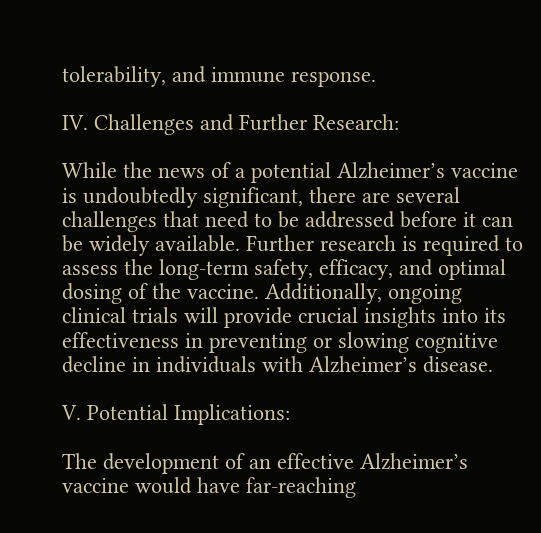tolerability, and immune response.

IV. Challenges and Further Research:

While the news of a potential Alzheimer’s vaccine is undoubtedly significant, there are several challenges that need to be addressed before it can be widely available. Further research is required to assess the long-term safety, efficacy, and optimal dosing of the vaccine. Additionally, ongoing clinical trials will provide crucial insights into its effectiveness in preventing or slowing cognitive decline in individuals with Alzheimer’s disease.

V. Potential Implications:

The development of an effective Alzheimer’s vaccine would have far-reaching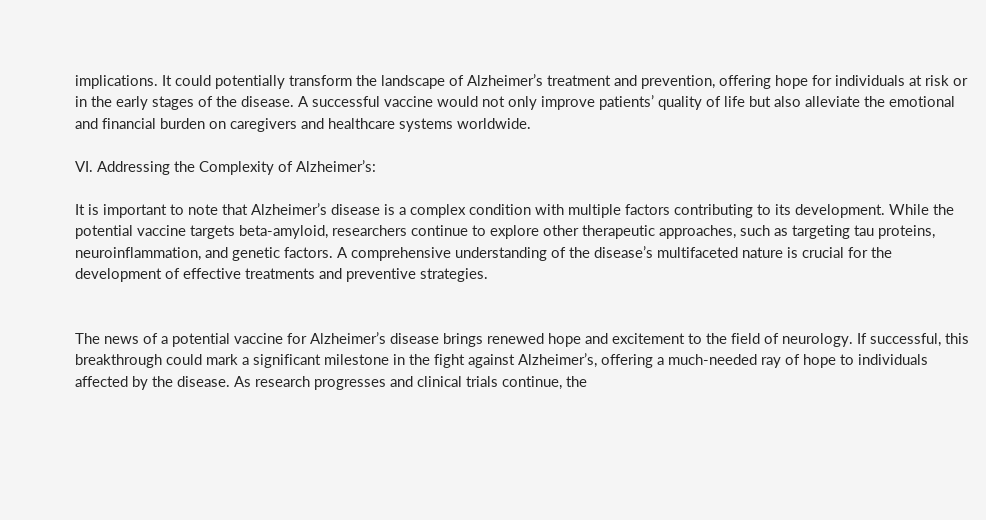implications. It could potentially transform the landscape of Alzheimer’s treatment and prevention, offering hope for individuals at risk or in the early stages of the disease. A successful vaccine would not only improve patients’ quality of life but also alleviate the emotional and financial burden on caregivers and healthcare systems worldwide.

VI. Addressing the Complexity of Alzheimer’s:

It is important to note that Alzheimer’s disease is a complex condition with multiple factors contributing to its development. While the potential vaccine targets beta-amyloid, researchers continue to explore other therapeutic approaches, such as targeting tau proteins, neuroinflammation, and genetic factors. A comprehensive understanding of the disease’s multifaceted nature is crucial for the development of effective treatments and preventive strategies.


The news of a potential vaccine for Alzheimer’s disease brings renewed hope and excitement to the field of neurology. If successful, this breakthrough could mark a significant milestone in the fight against Alzheimer’s, offering a much-needed ray of hope to individuals affected by the disease. As research progresses and clinical trials continue, the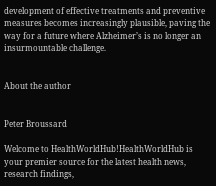development of effective treatments and preventive measures becomes increasingly plausible, paving the way for a future where Alzheimer’s is no longer an insurmountable challenge.


About the author


Peter Broussard

Welcome to HealthWorldHub!HealthWorldHub is your premier source for the latest health news, research findings,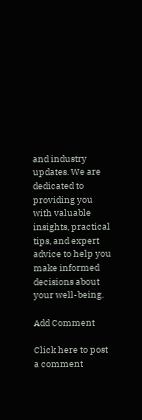and industry updates. We are dedicated to providing you with valuable insights, practical tips, and expert advice to help you make informed decisions about your well-being.

Add Comment

Click here to post a comment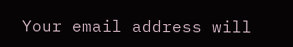Your email address will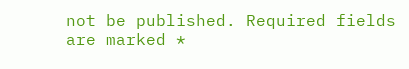not be published. Required fields are marked *